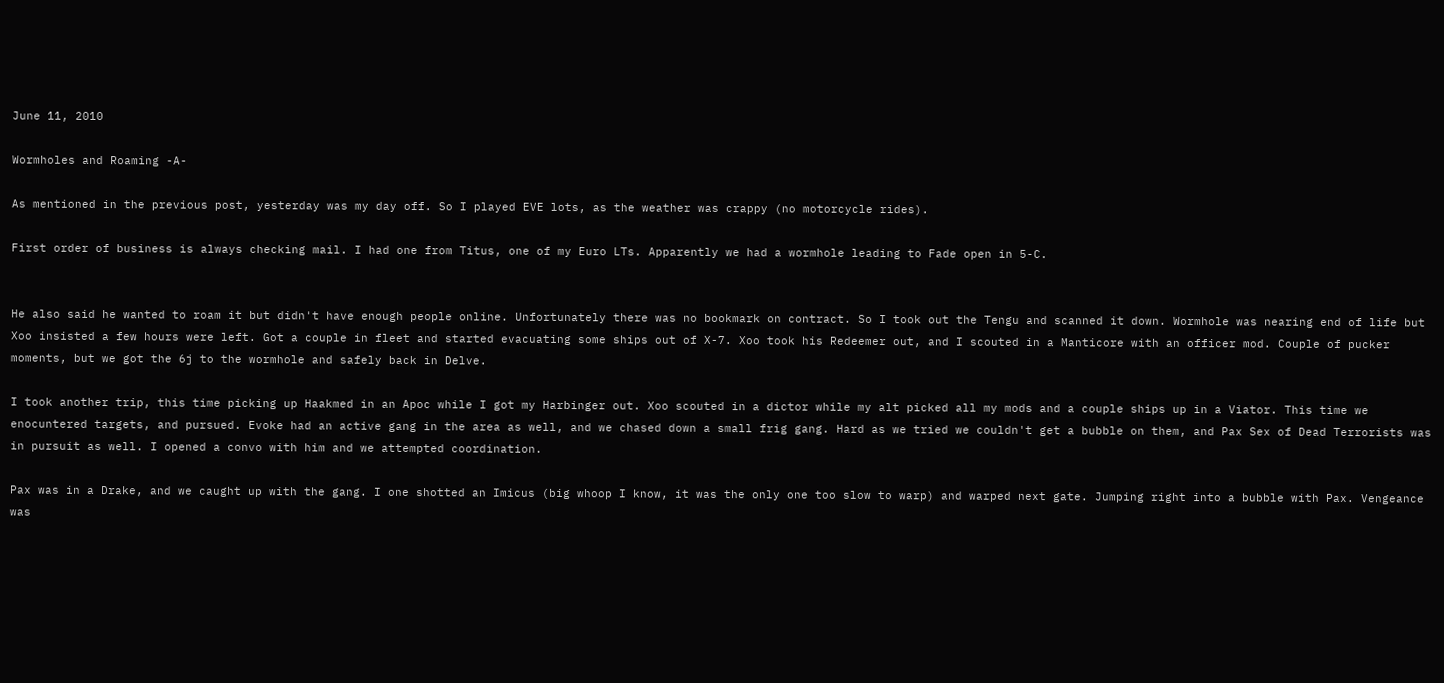June 11, 2010

Wormholes and Roaming -A-

As mentioned in the previous post, yesterday was my day off. So I played EVE lots, as the weather was crappy (no motorcycle rides).

First order of business is always checking mail. I had one from Titus, one of my Euro LTs. Apparently we had a wormhole leading to Fade open in 5-C.


He also said he wanted to roam it but didn't have enough people online. Unfortunately there was no bookmark on contract. So I took out the Tengu and scanned it down. Wormhole was nearing end of life but Xoo insisted a few hours were left. Got a couple in fleet and started evacuating some ships out of X-7. Xoo took his Redeemer out, and I scouted in a Manticore with an officer mod. Couple of pucker moments, but we got the 6j to the wormhole and safely back in Delve.

I took another trip, this time picking up Haakmed in an Apoc while I got my Harbinger out. Xoo scouted in a dictor while my alt picked all my mods and a couple ships up in a Viator. This time we enocuntered targets, and pursued. Evoke had an active gang in the area as well, and we chased down a small frig gang. Hard as we tried we couldn't get a bubble on them, and Pax Sex of Dead Terrorists was in pursuit as well. I opened a convo with him and we attempted coordination.

Pax was in a Drake, and we caught up with the gang. I one shotted an Imicus (big whoop I know, it was the only one too slow to warp) and warped next gate. Jumping right into a bubble with Pax. Vengeance was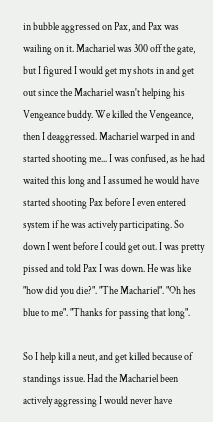in bubble aggressed on Pax, and Pax was wailing on it. Machariel was 300 off the gate, but I figured I would get my shots in and get out since the Machariel wasn't helping his Vengeance buddy. We killed the Vengeance, then I deaggressed. Machariel warped in and started shooting me... I was confused, as he had waited this long and I assumed he would have started shooting Pax before I even entered system if he was actively participating. So down I went before I could get out. I was pretty pissed and told Pax I was down. He was like "how did you die?". "The Machariel". "Oh hes blue to me". "Thanks for passing that long".

So I help kill a neut, and get killed because of standings issue. Had the Machariel been actively aggressing I would never have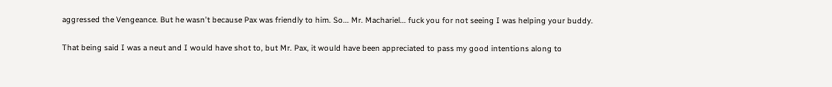aggressed the Vengeance. But he wasn't because Pax was friendly to him. So... Mr. Machariel... fuck you for not seeing I was helping your buddy.

That being said I was a neut and I would have shot to, but Mr. Pax, it would have been appreciated to pass my good intentions along to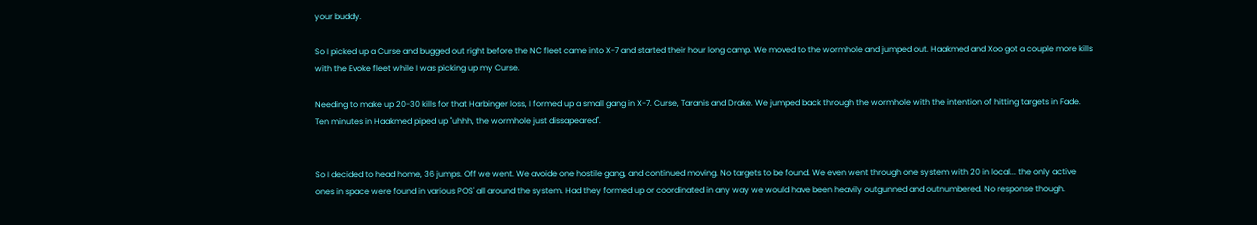your buddy.

So I picked up a Curse and bugged out right before the NC fleet came into X-7 and started their hour long camp. We moved to the wormhole and jumped out. Haakmed and Xoo got a couple more kills with the Evoke fleet while I was picking up my Curse.

Needing to make up 20-30 kills for that Harbinger loss, I formed up a small gang in X-7. Curse, Taranis and Drake. We jumped back through the wormhole with the intention of hitting targets in Fade. Ten minutes in Haakmed piped up "uhhh, the wormhole just dissapeared".


So I decided to head home, 36 jumps. Off we went. We avoide one hostile gang, and continued moving. No targets to be found. We even went through one system with 20 in local... the only active ones in space were found in various POS' all around the system. Had they formed up or coordinated in any way we would have been heavily outgunned and outnumbered. No response though.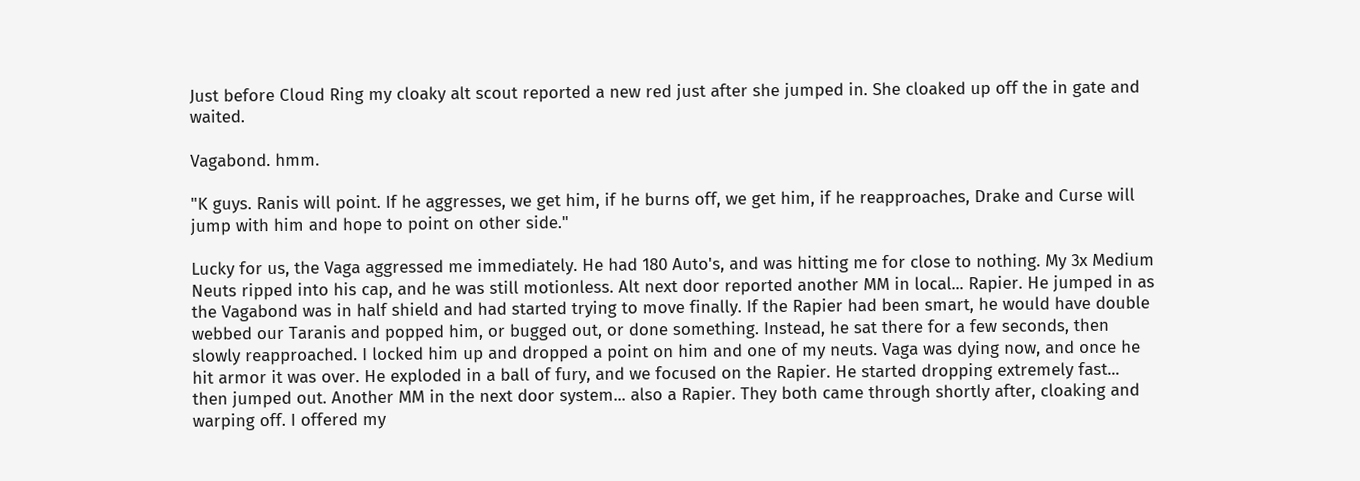Just before Cloud Ring my cloaky alt scout reported a new red just after she jumped in. She cloaked up off the in gate and waited.

Vagabond. hmm.

"K guys. Ranis will point. If he aggresses, we get him, if he burns off, we get him, if he reapproaches, Drake and Curse will jump with him and hope to point on other side."

Lucky for us, the Vaga aggressed me immediately. He had 180 Auto's, and was hitting me for close to nothing. My 3x Medium Neuts ripped into his cap, and he was still motionless. Alt next door reported another MM in local... Rapier. He jumped in as the Vagabond was in half shield and had started trying to move finally. If the Rapier had been smart, he would have double webbed our Taranis and popped him, or bugged out, or done something. Instead, he sat there for a few seconds, then slowly reapproached. I locked him up and dropped a point on him and one of my neuts. Vaga was dying now, and once he hit armor it was over. He exploded in a ball of fury, and we focused on the Rapier. He started dropping extremely fast... then jumped out. Another MM in the next door system... also a Rapier. They both came through shortly after, cloaking and warping off. I offered my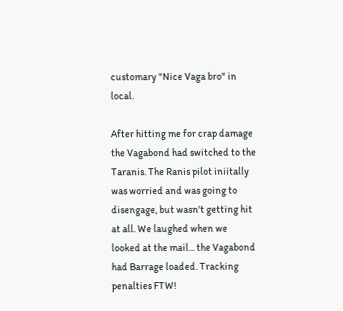customary "Nice Vaga bro" in local.

After hitting me for crap damage the Vagabond had switched to the Taranis. The Ranis pilot iniitally was worried and was going to disengage, but wasn't getting hit at all. We laughed when we looked at the mail... the Vagabond had Barrage loaded. Tracking penalties FTW!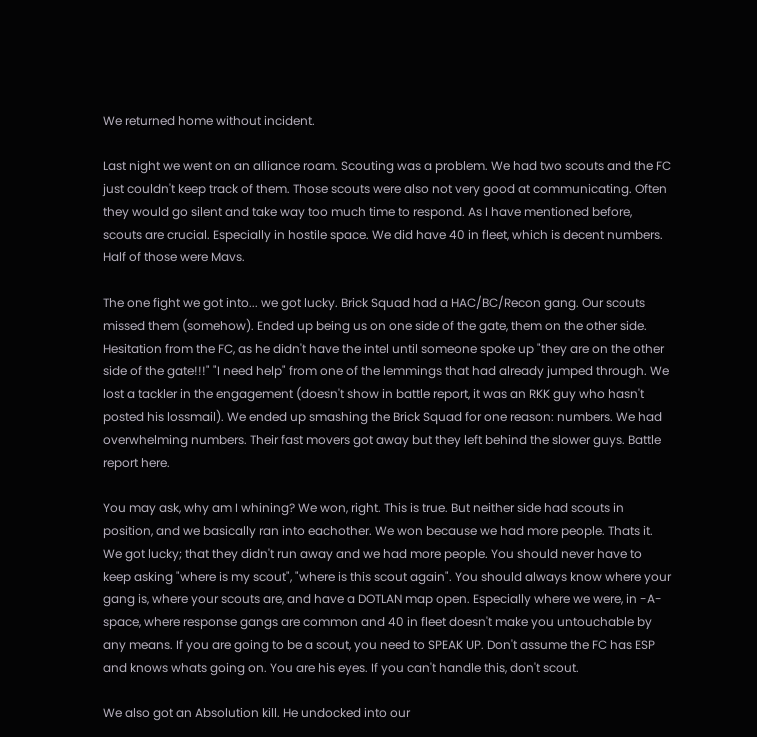We returned home without incident.

Last night we went on an alliance roam. Scouting was a problem. We had two scouts and the FC just couldn't keep track of them. Those scouts were also not very good at communicating. Often they would go silent and take way too much time to respond. As I have mentioned before, scouts are crucial. Especially in hostile space. We did have 40 in fleet, which is decent numbers. Half of those were Mavs.

The one fight we got into... we got lucky. Brick Squad had a HAC/BC/Recon gang. Our scouts missed them (somehow). Ended up being us on one side of the gate, them on the other side. Hesitation from the FC, as he didn't have the intel until someone spoke up "they are on the other side of the gate!!!" "I need help" from one of the lemmings that had already jumped through. We lost a tackler in the engagement (doesn't show in battle report, it was an RKK guy who hasn't posted his lossmail). We ended up smashing the Brick Squad for one reason: numbers. We had overwhelming numbers. Their fast movers got away but they left behind the slower guys. Battle report here.

You may ask, why am I whining? We won, right. This is true. But neither side had scouts in position, and we basically ran into eachother. We won because we had more people. Thats it. We got lucky; that they didn't run away and we had more people. You should never have to keep asking "where is my scout", "where is this scout again". You should always know where your gang is, where your scouts are, and have a DOTLAN map open. Especially where we were, in -A- space, where response gangs are common and 40 in fleet doesn't make you untouchable by any means. If you are going to be a scout, you need to SPEAK UP. Don't assume the FC has ESP and knows whats going on. You are his eyes. If you can't handle this, don't scout.

We also got an Absolution kill. He undocked into our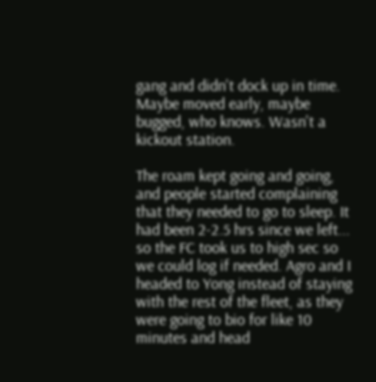gang and didn't dock up in time. Maybe moved early, maybe bugged, who knows. Wasn't a kickout station.

The roam kept going and going, and people started complaining that they needed to go to sleep. It had been 2-2.5 hrs since we left... so the FC took us to high sec so we could log if needed. Agro and I headed to Yong instead of staying with the rest of the fleet, as they were going to bio for like 10 minutes and head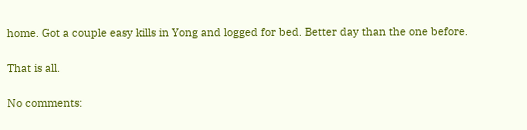home. Got a couple easy kills in Yong and logged for bed. Better day than the one before.

That is all.

No comments: